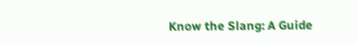Know the Slang: A Guide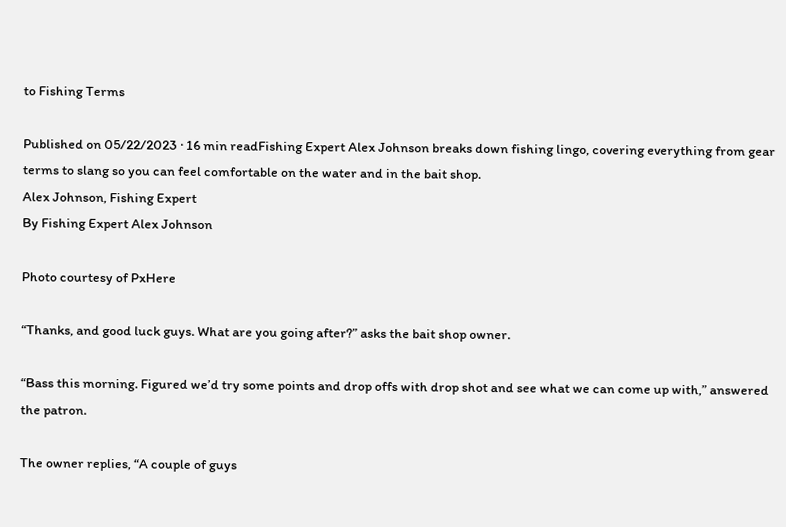to Fishing Terms

Published on 05/22/2023 · 16 min readFishing Expert Alex Johnson breaks down fishing lingo, covering everything from gear terms to slang so you can feel comfortable on the water and in the bait shop.
Alex Johnson, Fishing Expert
By Fishing Expert Alex Johnson

Photo courtesy of PxHere

“Thanks, and good luck guys. What are you going after?” asks the bait shop owner.

“Bass this morning. Figured we’d try some points and drop offs with drop shot and see what we can come up with,” answered the patron.

The owner replies, “A couple of guys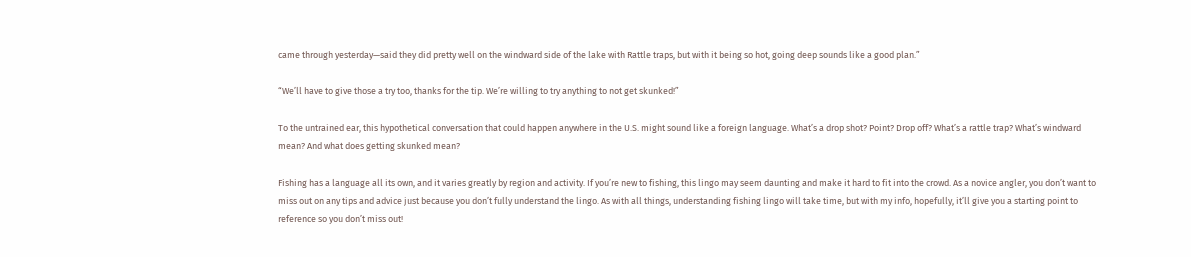came through yesterday—said they did pretty well on the windward side of the lake with Rattle traps, but with it being so hot, going deep sounds like a good plan.”

“We’ll have to give those a try too, thanks for the tip. We’re willing to try anything to not get skunked!”

To the untrained ear, this hypothetical conversation that could happen anywhere in the U.S. might sound like a foreign language. What’s a drop shot? Point? Drop off? What’s a rattle trap? What’s windward mean? And what does getting skunked mean?

Fishing has a language all its own, and it varies greatly by region and activity. If you’re new to fishing, this lingo may seem daunting and make it hard to fit into the crowd. As a novice angler, you don’t want to miss out on any tips and advice just because you don’t fully understand the lingo. As with all things, understanding fishing lingo will take time, but with my info, hopefully, it’ll give you a starting point to reference so you don’t miss out!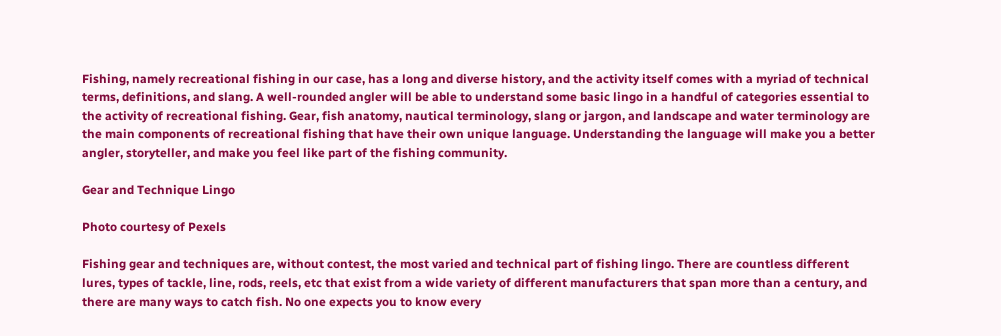Fishing, namely recreational fishing in our case, has a long and diverse history, and the activity itself comes with a myriad of technical terms, definitions, and slang. A well-rounded angler will be able to understand some basic lingo in a handful of categories essential to the activity of recreational fishing. Gear, fish anatomy, nautical terminology, slang or jargon, and landscape and water terminology are the main components of recreational fishing that have their own unique language. Understanding the language will make you a better angler, storyteller, and make you feel like part of the fishing community.

Gear and Technique Lingo

Photo courtesy of Pexels

Fishing gear and techniques are, without contest, the most varied and technical part of fishing lingo. There are countless different lures, types of tackle, line, rods, reels, etc that exist from a wide variety of different manufacturers that span more than a century, and there are many ways to catch fish. No one expects you to know every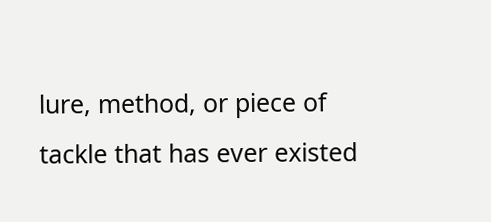lure, method, or piece of tackle that has ever existed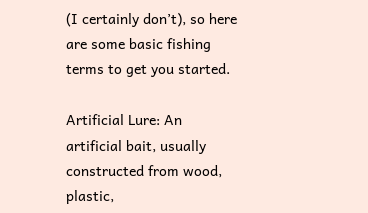(I certainly don’t), so here are some basic fishing terms to get you started.

Artificial Lure: An artificial bait, usually constructed from wood, plastic,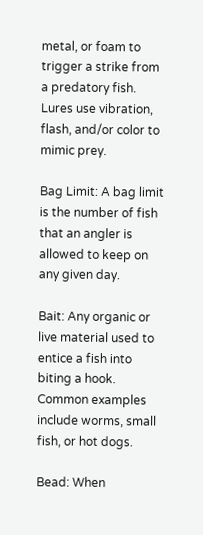metal, or foam to trigger a strike from a predatory fish. Lures use vibration, flash, and/or color to mimic prey.

Bag Limit: A bag limit is the number of fish that an angler is allowed to keep on any given day.

Bait: Any organic or live material used to entice a fish into biting a hook. Common examples include worms, small fish, or hot dogs.

Bead: When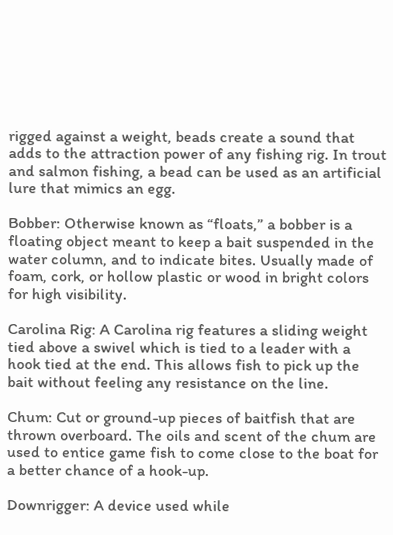rigged against a weight, beads create a sound that adds to the attraction power of any fishing rig. In trout and salmon fishing, a bead can be used as an artificial lure that mimics an egg.

Bobber: Otherwise known as “floats,” a bobber is a floating object meant to keep a bait suspended in the water column, and to indicate bites. Usually made of foam, cork, or hollow plastic or wood in bright colors for high visibility.

Carolina Rig: A Carolina rig features a sliding weight tied above a swivel which is tied to a leader with a hook tied at the end. This allows fish to pick up the bait without feeling any resistance on the line.

Chum: Cut or ground-up pieces of baitfish that are thrown overboard. The oils and scent of the chum are used to entice game fish to come close to the boat for a better chance of a hook-up.

Downrigger: A device used while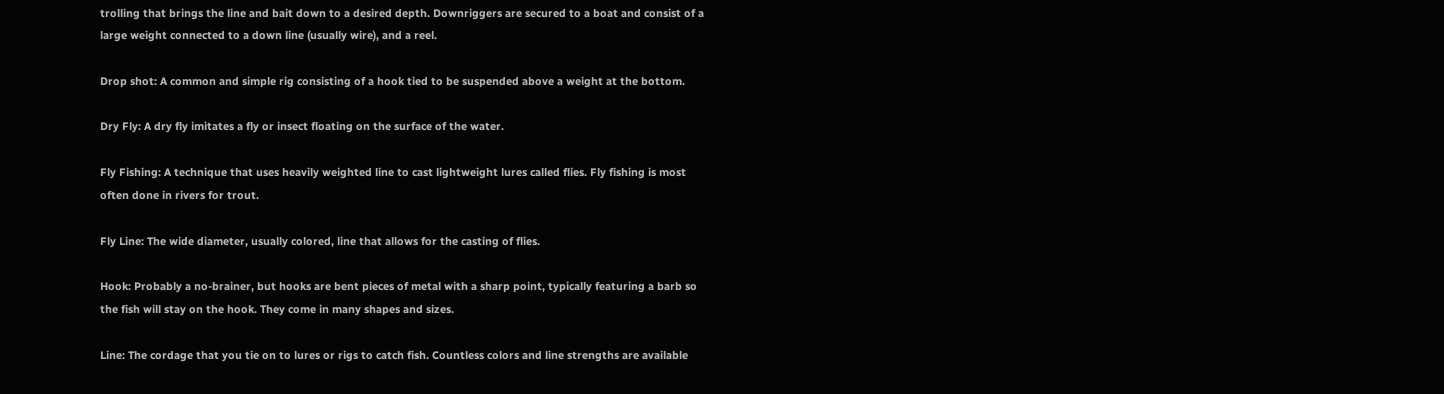trolling that brings the line and bait down to a desired depth. Downriggers are secured to a boat and consist of a large weight connected to a down line (usually wire), and a reel.

Drop shot: A common and simple rig consisting of a hook tied to be suspended above a weight at the bottom.

Dry Fly: A dry fly imitates a fly or insect floating on the surface of the water.

Fly Fishing: A technique that uses heavily weighted line to cast lightweight lures called flies. Fly fishing is most often done in rivers for trout.

Fly Line: The wide diameter, usually colored, line that allows for the casting of flies.

Hook: Probably a no-brainer, but hooks are bent pieces of metal with a sharp point, typically featuring a barb so the fish will stay on the hook. They come in many shapes and sizes.

Line: The cordage that you tie on to lures or rigs to catch fish. Countless colors and line strengths are available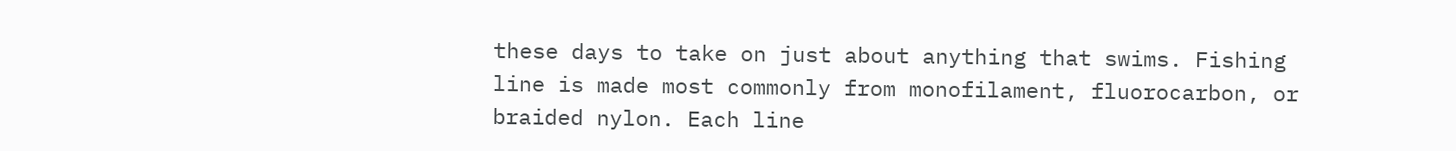these days to take on just about anything that swims. Fishing line is made most commonly from monofilament, fluorocarbon, or braided nylon. Each line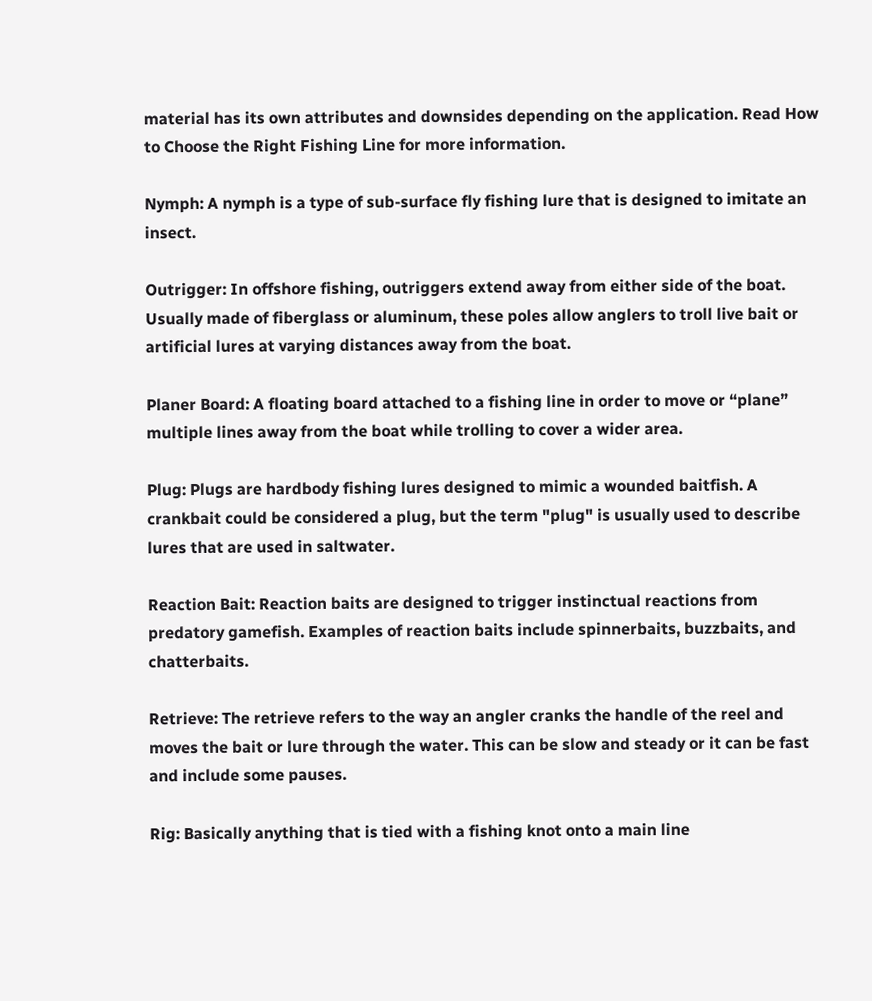material has its own attributes and downsides depending on the application. Read How to Choose the Right Fishing Line for more information.

Nymph: A nymph is a type of sub-surface fly fishing lure that is designed to imitate an insect.

Outrigger: In offshore fishing, outriggers extend away from either side of the boat. Usually made of fiberglass or aluminum, these poles allow anglers to troll live bait or artificial lures at varying distances away from the boat.

Planer Board: A floating board attached to a fishing line in order to move or “plane” multiple lines away from the boat while trolling to cover a wider area.

Plug: Plugs are hardbody fishing lures designed to mimic a wounded baitfish. A crankbait could be considered a plug, but the term "plug" is usually used to describe lures that are used in saltwater.

Reaction Bait: Reaction baits are designed to trigger instinctual reactions from predatory gamefish. Examples of reaction baits include spinnerbaits, buzzbaits, and chatterbaits.

Retrieve: The retrieve refers to the way an angler cranks the handle of the reel and moves the bait or lure through the water. This can be slow and steady or it can be fast and include some pauses.

Rig: Basically anything that is tied with a fishing knot onto a main line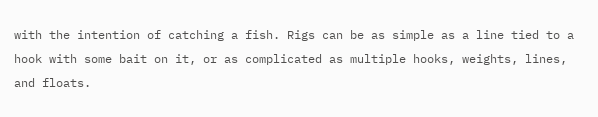with the intention of catching a fish. Rigs can be as simple as a line tied to a hook with some bait on it, or as complicated as multiple hooks, weights, lines, and floats.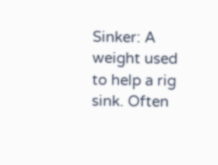Sinker: A weight used to help a rig sink. Often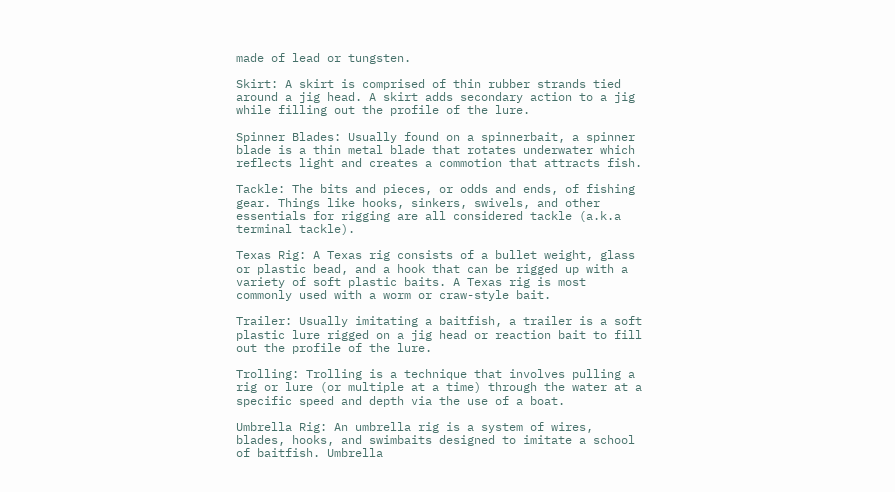made of lead or tungsten.

Skirt: A skirt is comprised of thin rubber strands tied around a jig head. A skirt adds secondary action to a jig while filling out the profile of the lure.

Spinner Blades: Usually found on a spinnerbait, a spinner blade is a thin metal blade that rotates underwater which reflects light and creates a commotion that attracts fish.

Tackle: The bits and pieces, or odds and ends, of fishing gear. Things like hooks, sinkers, swivels, and other essentials for rigging are all considered tackle (a.k.a terminal tackle).

Texas Rig: A Texas rig consists of a bullet weight, glass or plastic bead, and a hook that can be rigged up with a variety of soft plastic baits. A Texas rig is most commonly used with a worm or craw-style bait.

Trailer: Usually imitating a baitfish, a trailer is a soft plastic lure rigged on a jig head or reaction bait to fill out the profile of the lure.

Trolling: Trolling is a technique that involves pulling a rig or lure (or multiple at a time) through the water at a specific speed and depth via the use of a boat.

Umbrella Rig: An umbrella rig is a system of wires, blades, hooks, and swimbaits designed to imitate a school of baitfish. Umbrella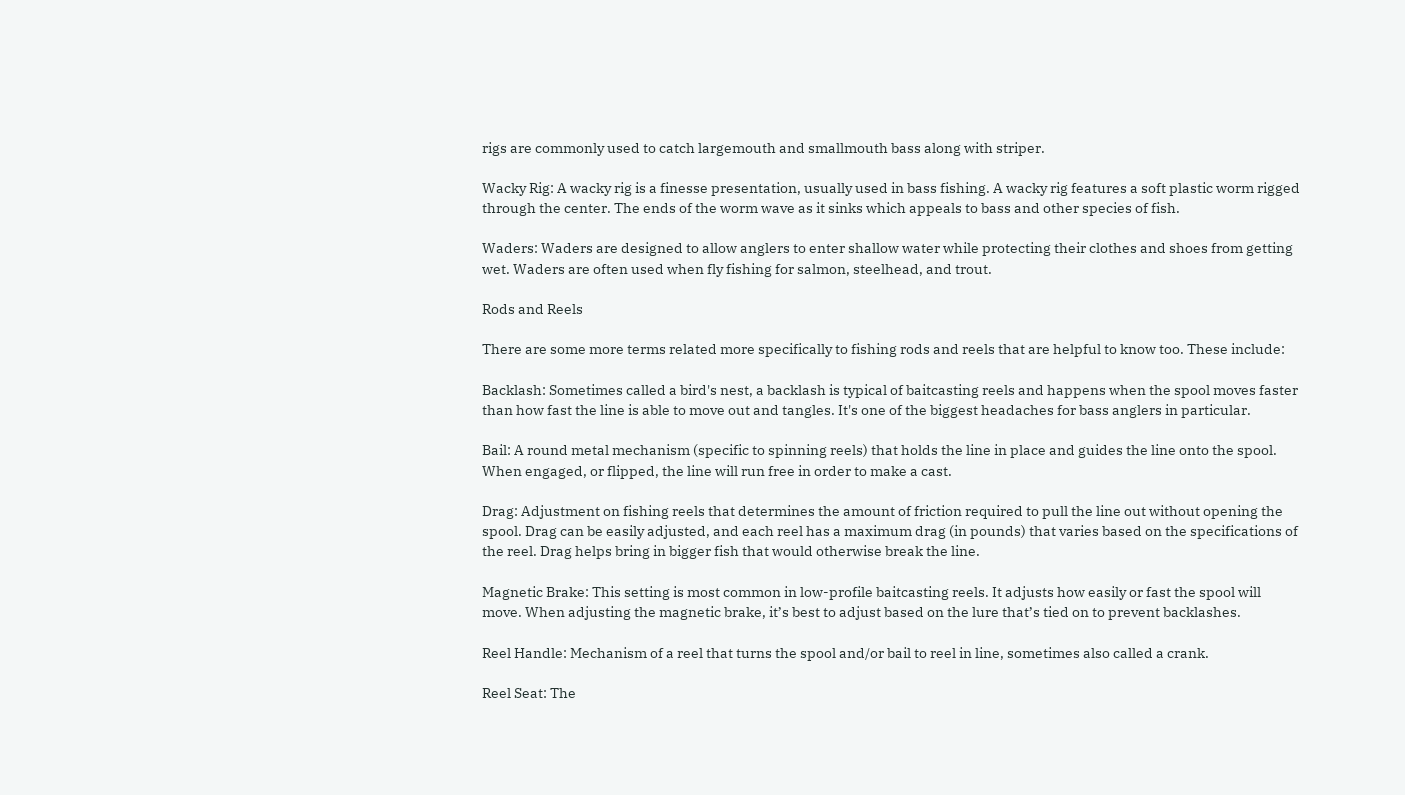rigs are commonly used to catch largemouth and smallmouth bass along with striper.

Wacky Rig: A wacky rig is a finesse presentation, usually used in bass fishing. A wacky rig features a soft plastic worm rigged through the center. The ends of the worm wave as it sinks which appeals to bass and other species of fish.

Waders: Waders are designed to allow anglers to enter shallow water while protecting their clothes and shoes from getting wet. Waders are often used when fly fishing for salmon, steelhead, and trout.

Rods and Reels

There are some more terms related more specifically to fishing rods and reels that are helpful to know too. These include:

Backlash: Sometimes called a bird's nest, a backlash is typical of baitcasting reels and happens when the spool moves faster than how fast the line is able to move out and tangles. It's one of the biggest headaches for bass anglers in particular.

Bail: A round metal mechanism (specific to spinning reels) that holds the line in place and guides the line onto the spool. When engaged, or flipped, the line will run free in order to make a cast.

Drag: Adjustment on fishing reels that determines the amount of friction required to pull the line out without opening the spool. Drag can be easily adjusted, and each reel has a maximum drag (in pounds) that varies based on the specifications of the reel. Drag helps bring in bigger fish that would otherwise break the line.

Magnetic Brake: This setting is most common in low-profile baitcasting reels. It adjusts how easily or fast the spool will move. When adjusting the magnetic brake, it’s best to adjust based on the lure that’s tied on to prevent backlashes.

Reel Handle: Mechanism of a reel that turns the spool and/or bail to reel in line, sometimes also called a crank.

Reel Seat: The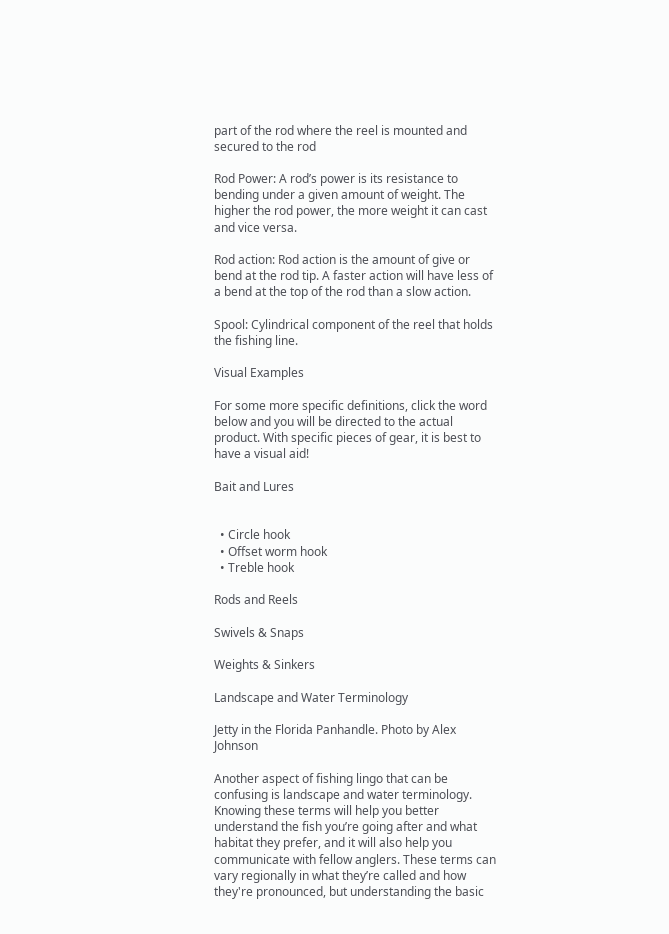part of the rod where the reel is mounted and secured to the rod

Rod Power: A rod’s power is its resistance to bending under a given amount of weight. The higher the rod power, the more weight it can cast and vice versa.

Rod action: Rod action is the amount of give or bend at the rod tip. A faster action will have less of a bend at the top of the rod than a slow action.

Spool: Cylindrical component of the reel that holds the fishing line.

Visual Examples

For some more specific definitions, click the word below and you will be directed to the actual product. With specific pieces of gear, it is best to have a visual aid!

Bait and Lures


  • Circle hook
  • Offset worm hook
  • Treble hook

Rods and Reels

Swivels & Snaps

Weights & Sinkers

Landscape and Water Terminology

Jetty in the Florida Panhandle. Photo by Alex Johnson

Another aspect of fishing lingo that can be confusing is landscape and water terminology. Knowing these terms will help you better understand the fish you’re going after and what habitat they prefer, and it will also help you communicate with fellow anglers. These terms can vary regionally in what they’re called and how they're pronounced, but understanding the basic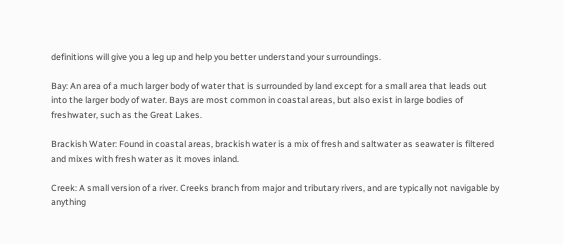definitions will give you a leg up and help you better understand your surroundings.

Bay: An area of a much larger body of water that is surrounded by land except for a small area that leads out into the larger body of water. Bays are most common in coastal areas, but also exist in large bodies of freshwater, such as the Great Lakes.

Brackish Water: Found in coastal areas, brackish water is a mix of fresh and saltwater as seawater is filtered and mixes with fresh water as it moves inland.

Creek: A small version of a river. Creeks branch from major and tributary rivers, and are typically not navigable by anything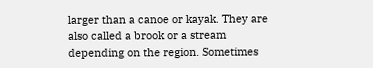larger than a canoe or kayak. They are also called a brook or a stream depending on the region. Sometimes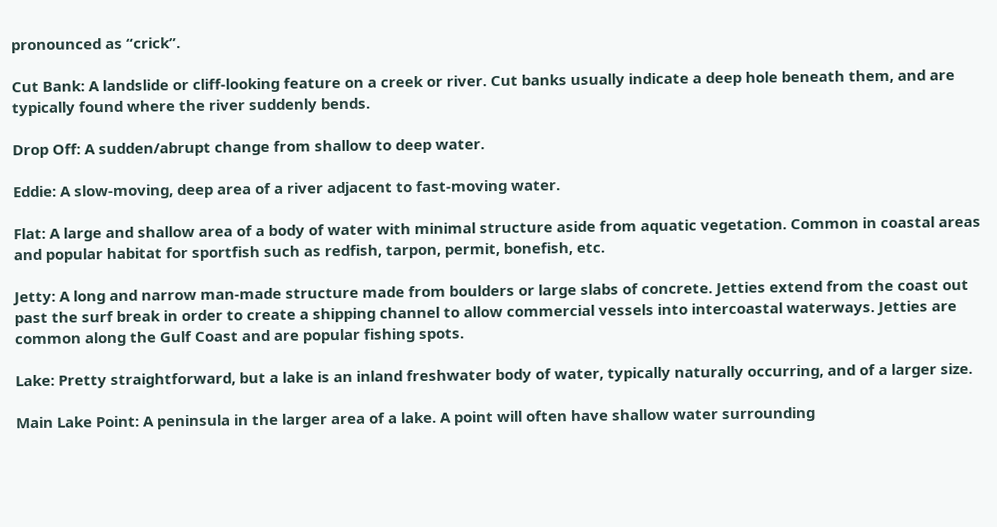pronounced as “crick”.

Cut Bank: A landslide or cliff-looking feature on a creek or river. Cut banks usually indicate a deep hole beneath them, and are typically found where the river suddenly bends.

Drop Off: A sudden/abrupt change from shallow to deep water.

Eddie: A slow-moving, deep area of a river adjacent to fast-moving water.

Flat: A large and shallow area of a body of water with minimal structure aside from aquatic vegetation. Common in coastal areas and popular habitat for sportfish such as redfish, tarpon, permit, bonefish, etc.

Jetty: A long and narrow man-made structure made from boulders or large slabs of concrete. Jetties extend from the coast out past the surf break in order to create a shipping channel to allow commercial vessels into intercoastal waterways. Jetties are common along the Gulf Coast and are popular fishing spots.

Lake: Pretty straightforward, but a lake is an inland freshwater body of water, typically naturally occurring, and of a larger size.

Main Lake Point: A peninsula in the larger area of a lake. A point will often have shallow water surrounding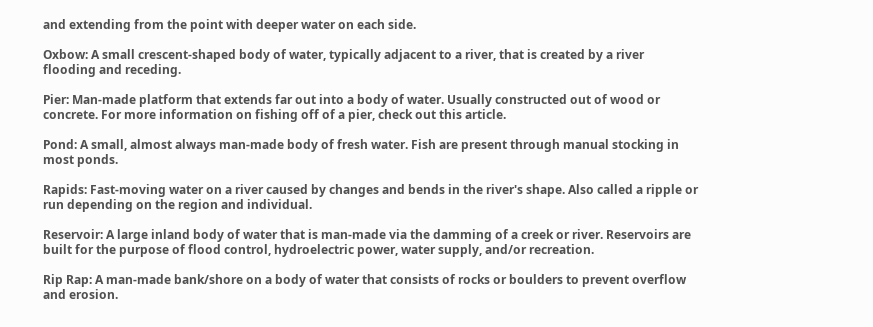and extending from the point with deeper water on each side.

Oxbow: A small crescent-shaped body of water, typically adjacent to a river, that is created by a river flooding and receding.

Pier: Man-made platform that extends far out into a body of water. Usually constructed out of wood or concrete. For more information on fishing off of a pier, check out this article.

Pond: A small, almost always man-made body of fresh water. Fish are present through manual stocking in most ponds.

Rapids: Fast-moving water on a river caused by changes and bends in the river's shape. Also called a ripple or run depending on the region and individual.

Reservoir: A large inland body of water that is man-made via the damming of a creek or river. Reservoirs are built for the purpose of flood control, hydroelectric power, water supply, and/or recreation.

Rip Rap: A man-made bank/shore on a body of water that consists of rocks or boulders to prevent overflow and erosion.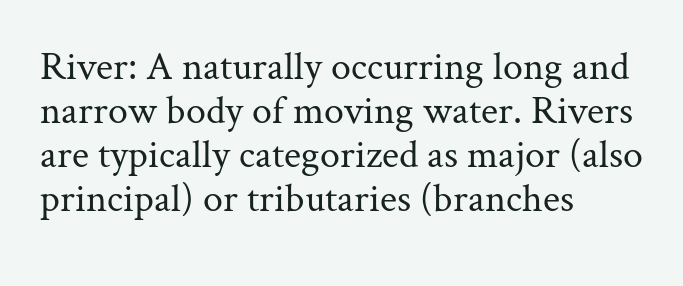River: A naturally occurring long and narrow body of moving water. Rivers are typically categorized as major (also principal) or tributaries (branches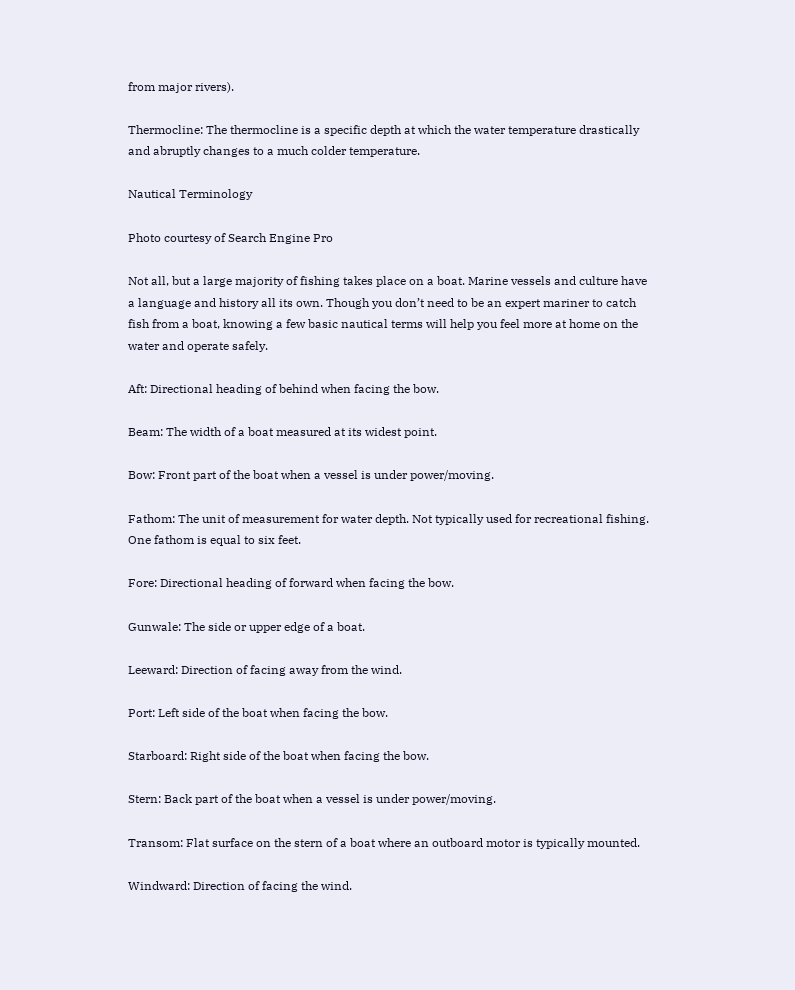from major rivers).

Thermocline: The thermocline is a specific depth at which the water temperature drastically and abruptly changes to a much colder temperature.

Nautical Terminology

Photo courtesy of Search Engine Pro

Not all, but a large majority of fishing takes place on a boat. Marine vessels and culture have a language and history all its own. Though you don’t need to be an expert mariner to catch fish from a boat, knowing a few basic nautical terms will help you feel more at home on the water and operate safely.

Aft: Directional heading of behind when facing the bow.

Beam: The width of a boat measured at its widest point.

Bow: Front part of the boat when a vessel is under power/moving.

Fathom: The unit of measurement for water depth. Not typically used for recreational fishing. One fathom is equal to six feet.

Fore: Directional heading of forward when facing the bow.

Gunwale: The side or upper edge of a boat.

Leeward: Direction of facing away from the wind.

Port: Left side of the boat when facing the bow.

Starboard: Right side of the boat when facing the bow.

Stern: Back part of the boat when a vessel is under power/moving.

Transom: Flat surface on the stern of a boat where an outboard motor is typically mounted.

Windward: Direction of facing the wind.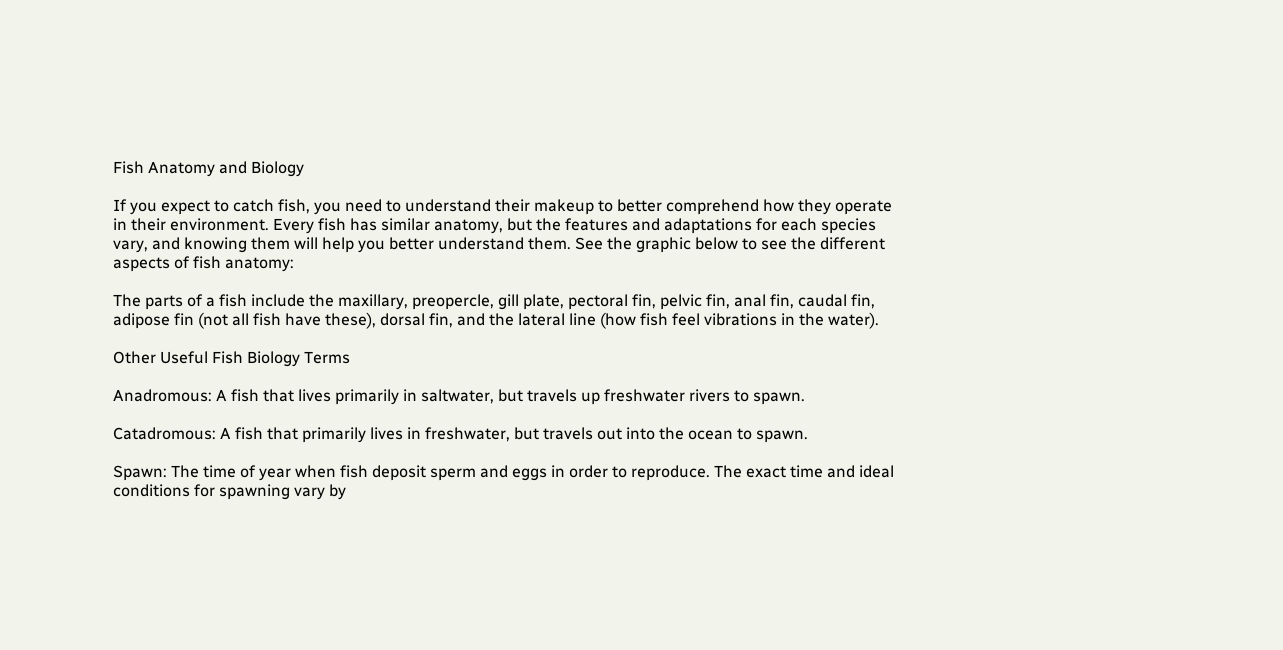Fish Anatomy and Biology

If you expect to catch fish, you need to understand their makeup to better comprehend how they operate in their environment. Every fish has similar anatomy, but the features and adaptations for each species vary, and knowing them will help you better understand them. See the graphic below to see the different aspects of fish anatomy:

The parts of a fish include the maxillary, preopercle, gill plate, pectoral fin, pelvic fin, anal fin, caudal fin, adipose fin (not all fish have these), dorsal fin, and the lateral line (how fish feel vibrations in the water).

Other Useful Fish Biology Terms

Anadromous: A fish that lives primarily in saltwater, but travels up freshwater rivers to spawn.

Catadromous: A fish that primarily lives in freshwater, but travels out into the ocean to spawn.

Spawn: The time of year when fish deposit sperm and eggs in order to reproduce. The exact time and ideal conditions for spawning vary by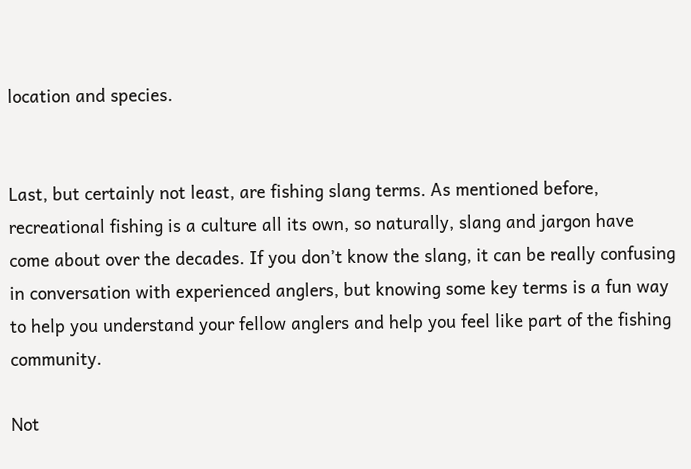location and species.


Last, but certainly not least, are fishing slang terms. As mentioned before, recreational fishing is a culture all its own, so naturally, slang and jargon have come about over the decades. If you don’t know the slang, it can be really confusing in conversation with experienced anglers, but knowing some key terms is a fun way to help you understand your fellow anglers and help you feel like part of the fishing community.

Not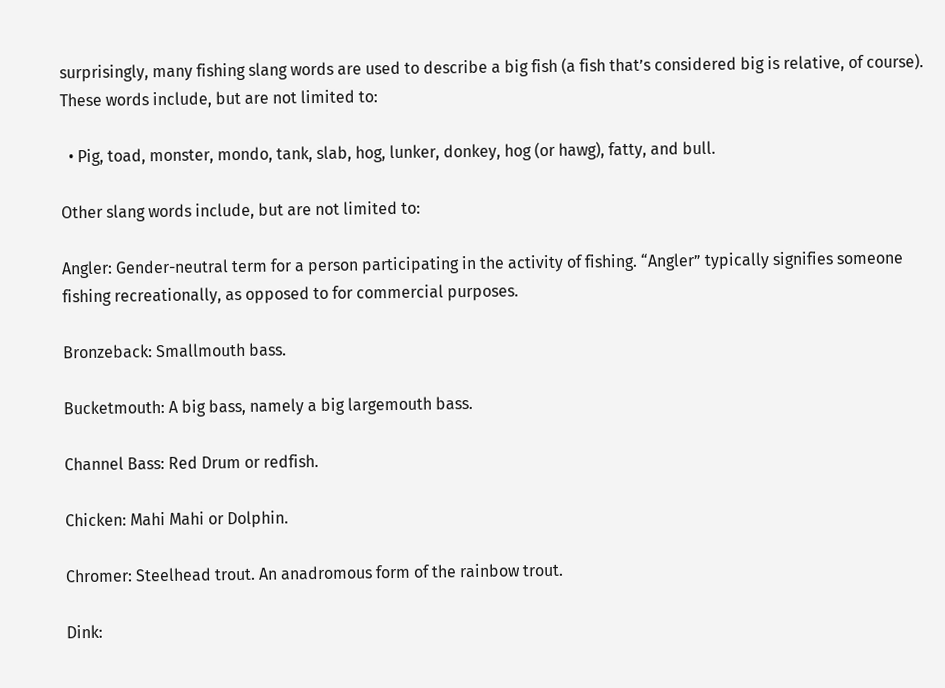surprisingly, many fishing slang words are used to describe a big fish (a fish that’s considered big is relative, of course). These words include, but are not limited to:

  • Pig, toad, monster, mondo, tank, slab, hog, lunker, donkey, hog (or hawg), fatty, and bull.

Other slang words include, but are not limited to:

Angler: Gender-neutral term for a person participating in the activity of fishing. “Angler” typically signifies someone fishing recreationally, as opposed to for commercial purposes.

Bronzeback: Smallmouth bass.

Bucketmouth: A big bass, namely a big largemouth bass.

Channel Bass: Red Drum or redfish.

Chicken: Mahi Mahi or Dolphin.

Chromer: Steelhead trout. An anadromous form of the rainbow trout.

Dink: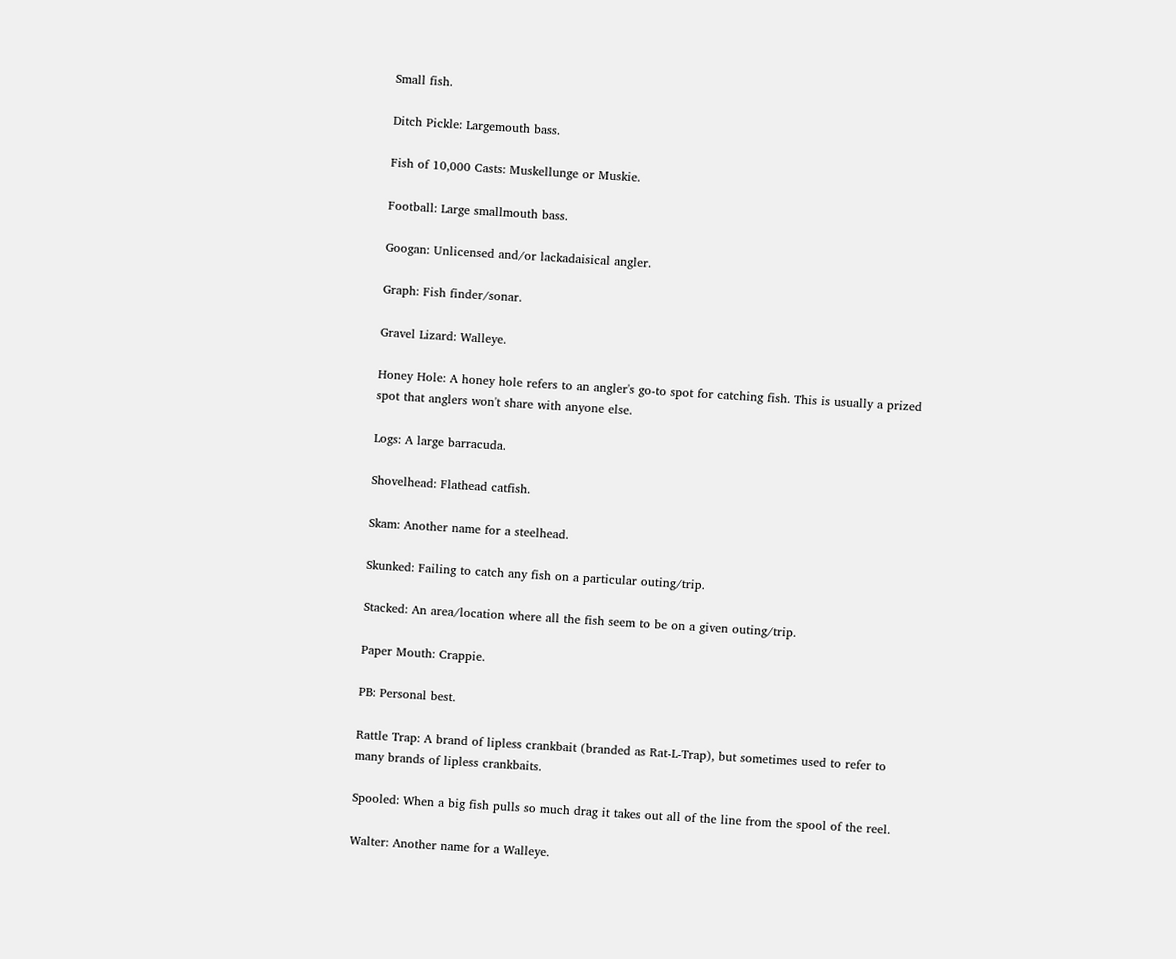Small fish.

Ditch Pickle: Largemouth bass.

Fish of 10,000 Casts: Muskellunge or Muskie.

Football: Large smallmouth bass.

Googan: Unlicensed and/or lackadaisical angler.

Graph: Fish finder/sonar.

Gravel Lizard: Walleye.

Honey Hole: A honey hole refers to an angler's go-to spot for catching fish. This is usually a prized spot that anglers won't share with anyone else.

Logs: A large barracuda.

Shovelhead: Flathead catfish.

Skam: Another name for a steelhead.

Skunked: Failing to catch any fish on a particular outing/trip.

Stacked: An area/location where all the fish seem to be on a given outing/trip.

Paper Mouth: Crappie.

PB: Personal best.

Rattle Trap: A brand of lipless crankbait (branded as Rat-L-Trap), but sometimes used to refer to many brands of lipless crankbaits.

Spooled: When a big fish pulls so much drag it takes out all of the line from the spool of the reel.

Walter: Another name for a Walleye.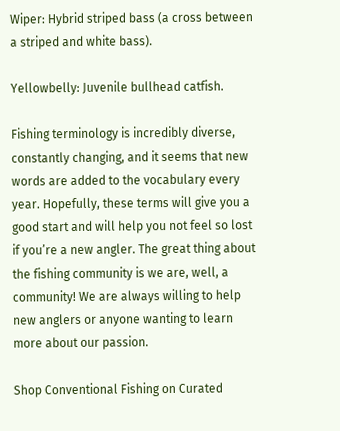Wiper: Hybrid striped bass (a cross between a striped and white bass).

Yellowbelly: Juvenile bullhead catfish.

Fishing terminology is incredibly diverse, constantly changing, and it seems that new words are added to the vocabulary every year. Hopefully, these terms will give you a good start and will help you not feel so lost if you’re a new angler. The great thing about the fishing community is we are, well, a community! We are always willing to help new anglers or anyone wanting to learn more about our passion.

Shop Conventional Fishing on Curated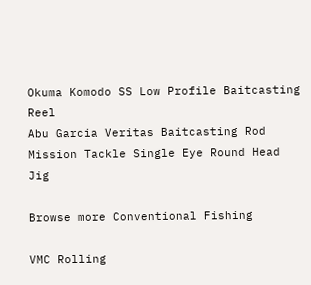Okuma Komodo SS Low Profile Baitcasting Reel
Abu Garcia Veritas Baitcasting Rod
Mission Tackle Single Eye Round Head Jig

Browse more Conventional Fishing

VMC Rolling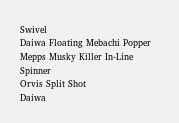Swivel
Daiwa Floating Mebachi Popper
Mepps Musky Killer In-Line Spinner
Orvis Split Shot
Daiwa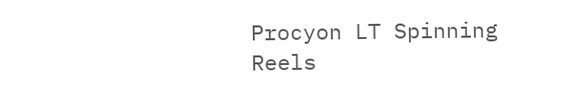Procyon LT Spinning Reels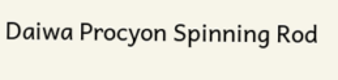Daiwa Procyon Spinning Rod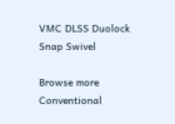VMC DLSS Duolock Snap Swivel

Browse more Conventional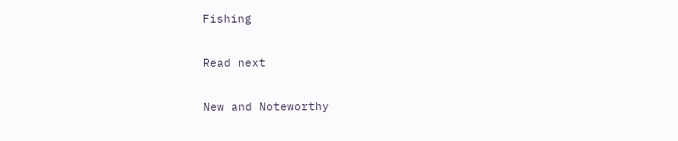Fishing

Read next

New and Noteworthy